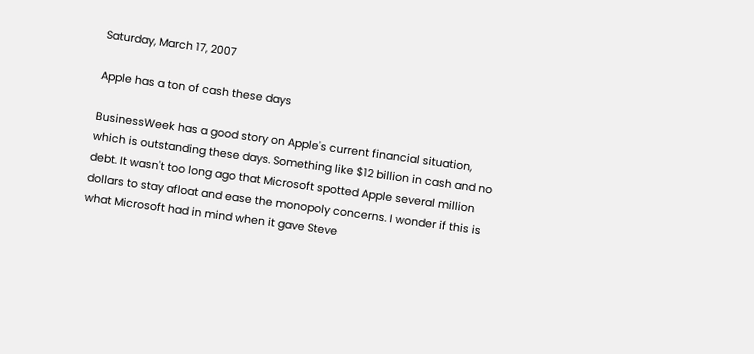Saturday, March 17, 2007

Apple has a ton of cash these days

BusinessWeek has a good story on Apple's current financial situation, which is outstanding these days. Something like $12 billion in cash and no debt. It wasn't too long ago that Microsoft spotted Apple several million dollars to stay afloat and ease the monopoly concerns. I wonder if this is what Microsoft had in mind when it gave Steve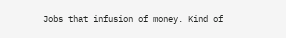Jobs that infusion of money. Kind of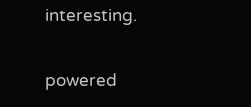interesting.

powered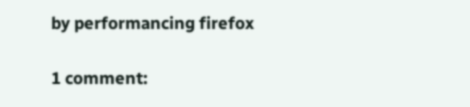by performancing firefox

1 comment: